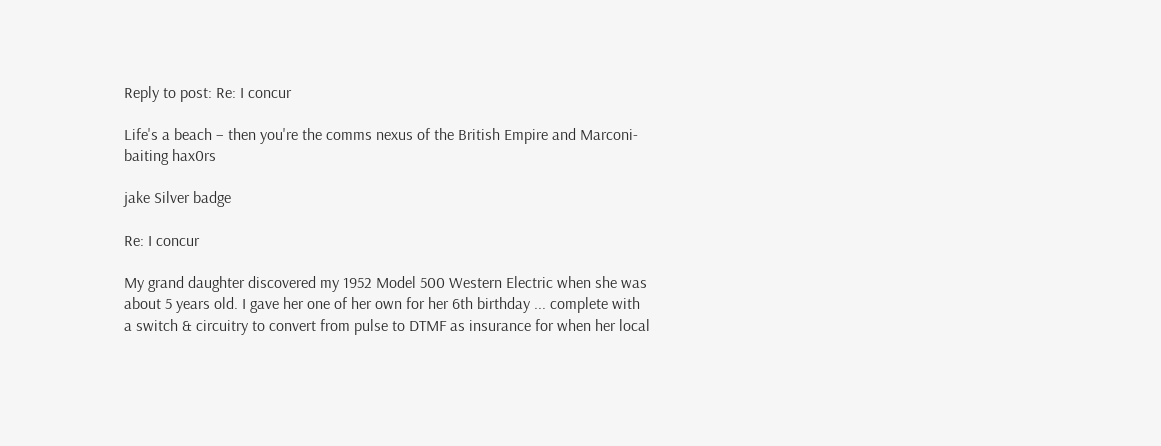Reply to post: Re: I concur

Life's a beach – then you're the comms nexus of the British Empire and Marconi-baiting hax0rs

jake Silver badge

Re: I concur

My grand daughter discovered my 1952 Model 500 Western Electric when she was about 5 years old. I gave her one of her own for her 6th birthday ... complete with a switch & circuitry to convert from pulse to DTMF as insurance for when her local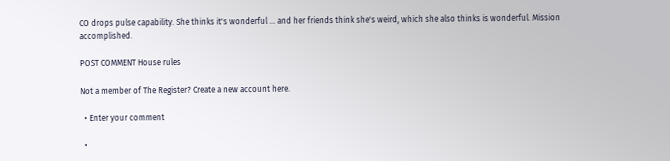CO drops pulse capability. She thinks it's wonderful ... and her friends think she's weird, which she also thinks is wonderful. Mission accomplished.

POST COMMENT House rules

Not a member of The Register? Create a new account here.

  • Enter your comment

  •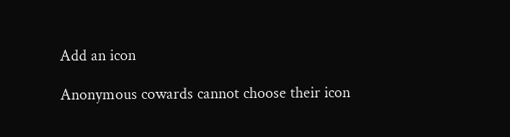Add an icon

Anonymous cowards cannot choose their icon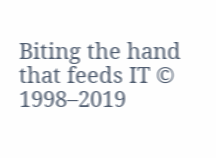Biting the hand that feeds IT © 1998–2019